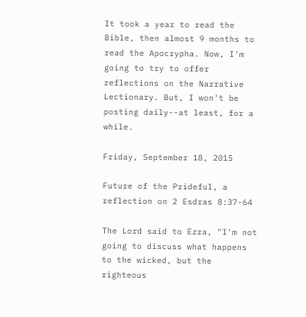It took a year to read the Bible, then almost 9 months to read the Apocrypha. Now, I'm going to try to offer reflections on the Narrative Lectionary. But, I won't be posting daily--at least, for a while.

Friday, September 18, 2015

Future of the Prideful, a reflection on 2 Esdras 8:37-64

The Lord said to Ezra, "I'm not going to discuss what happens to the wicked, but the righteous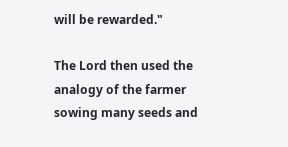will be rewarded."

The Lord then used the analogy of the farmer sowing many seeds and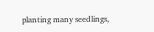planting many seedlings,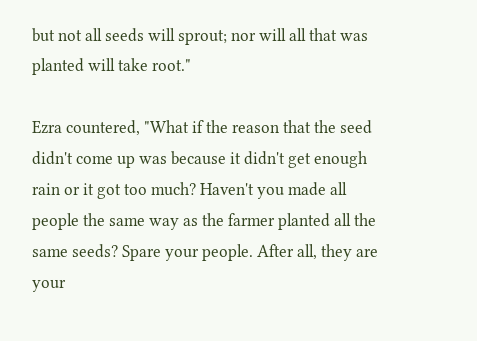but not all seeds will sprout; nor will all that was planted will take root."

Ezra countered, "What if the reason that the seed didn't come up was because it didn't get enough rain or it got too much? Haven't you made all people the same way as the farmer planted all the same seeds? Spare your people. After all, they are your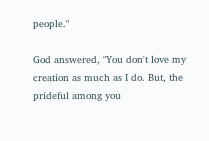people."

God answered, "You don't love my creation as much as I do. But, the prideful among you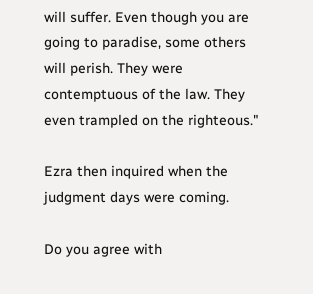will suffer. Even though you are going to paradise, some others will perish. They were contemptuous of the law. They even trampled on the righteous."

Ezra then inquired when the judgment days were coming.

Do you agree with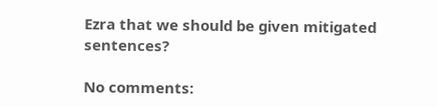Ezra that we should be given mitigated sentences?

No comments: